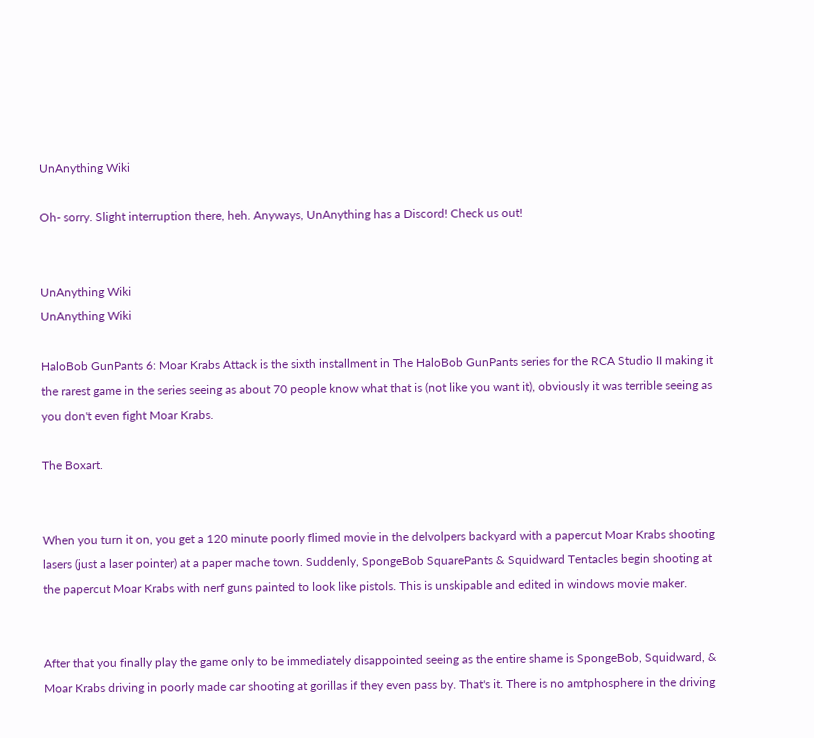UnAnything Wiki

Oh- sorry. Slight interruption there, heh. Anyways, UnAnything has a Discord! Check us out!


UnAnything Wiki
UnAnything Wiki

HaloBob GunPants 6: Moar Krabs Attack is the sixth installment in The HaloBob GunPants series for the RCA Studio II making it the rarest game in the series seeing as about 70 people know what that is (not like you want it), obviously it was terrible seeing as you don't even fight Moar Krabs.

The Boxart.


When you turn it on, you get a 120 minute poorly flimed movie in the delvolpers backyard with a papercut Moar Krabs shooting lasers (just a laser pointer) at a paper mache town. Suddenly, SpongeBob SquarePants & Squidward Tentacles begin shooting at the papercut Moar Krabs with nerf guns painted to look like pistols. This is unskipable and edited in windows movie maker.


After that you finally play the game only to be immediately disappointed seeing as the entire shame is SpongeBob, Squidward, & Moar Krabs driving in poorly made car shooting at gorillas if they even pass by. That's it. There is no amtphosphere in the driving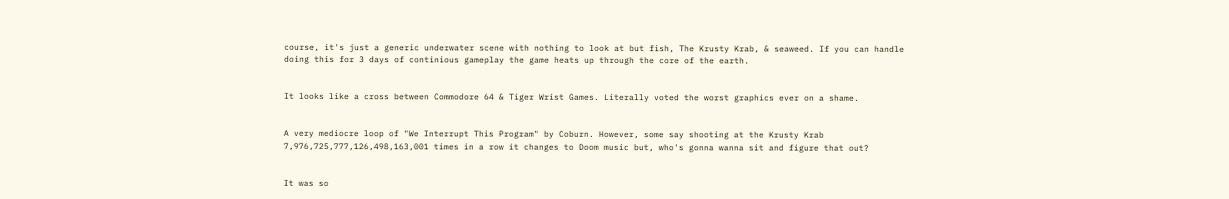course, it's just a generic underwater scene with nothing to look at but fish, The Krusty Krab, & seaweed. If you can handle doing this for 3 days of continious gameplay the game heats up through the core of the earth.


It looks like a cross between Commodore 64 & Tiger Wrist Games. Literally voted the worst graphics ever on a shame.


A very mediocre loop of "We Interrupt This Program" by Coburn. However, some say shooting at the Krusty Krab 7,976,725,777,126,498,163,001 times in a row it changes to Doom music but, who's gonna wanna sit and figure that out?


It was so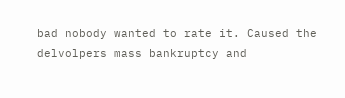bad nobody wanted to rate it. Caused the delvolpers mass bankruptcy and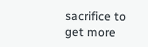sacrifice to get more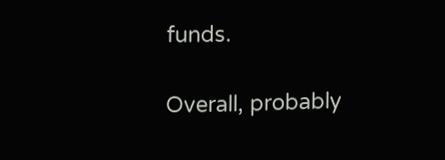funds.

Overall, probably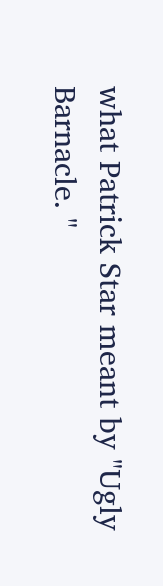what Patrick Star meant by "Ugly Barnacle. "